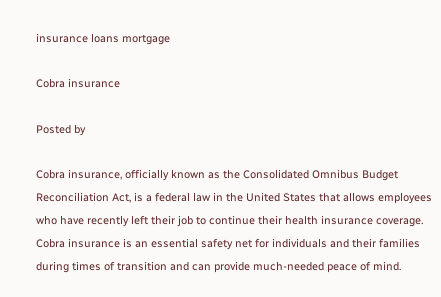insurance loans mortgage

Cobra insurance

Posted by

Cobra insurance, officially known as the Consolidated Omnibus Budget Reconciliation Act, is a federal law in the United States that allows employees who have recently left their job to continue their health insurance coverage. Cobra insurance is an essential safety net for individuals and their families during times of transition and can provide much-needed peace of mind.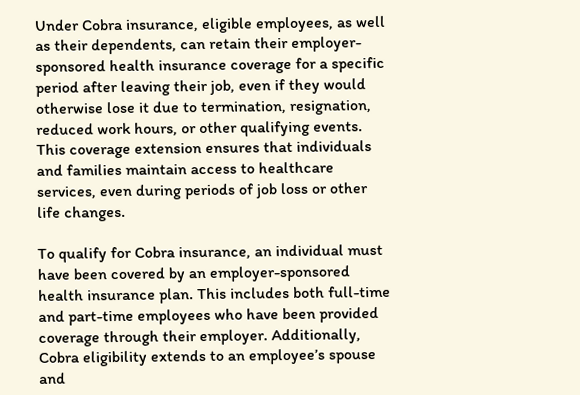Under Cobra insurance, eligible employees, as well as their dependents, can retain their employer-sponsored health insurance coverage for a specific period after leaving their job, even if they would otherwise lose it due to termination, resignation, reduced work hours, or other qualifying events. This coverage extension ensures that individuals and families maintain access to healthcare services, even during periods of job loss or other life changes.

To qualify for Cobra insurance, an individual must have been covered by an employer-sponsored health insurance plan. This includes both full-time and part-time employees who have been provided coverage through their employer. Additionally, Cobra eligibility extends to an employee’s spouse and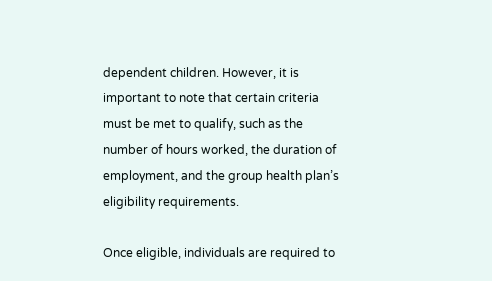dependent children. However, it is important to note that certain criteria must be met to qualify, such as the number of hours worked, the duration of employment, and the group health plan’s eligibility requirements.

Once eligible, individuals are required to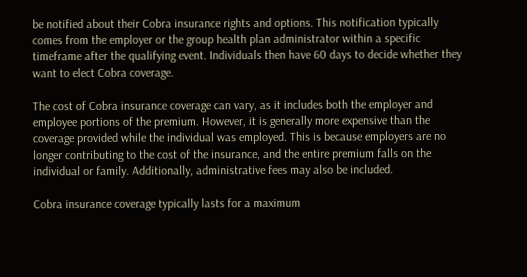be notified about their Cobra insurance rights and options. This notification typically comes from the employer or the group health plan administrator within a specific timeframe after the qualifying event. Individuals then have 60 days to decide whether they want to elect Cobra coverage.

The cost of Cobra insurance coverage can vary, as it includes both the employer and employee portions of the premium. However, it is generally more expensive than the coverage provided while the individual was employed. This is because employers are no longer contributing to the cost of the insurance, and the entire premium falls on the individual or family. Additionally, administrative fees may also be included.

Cobra insurance coverage typically lasts for a maximum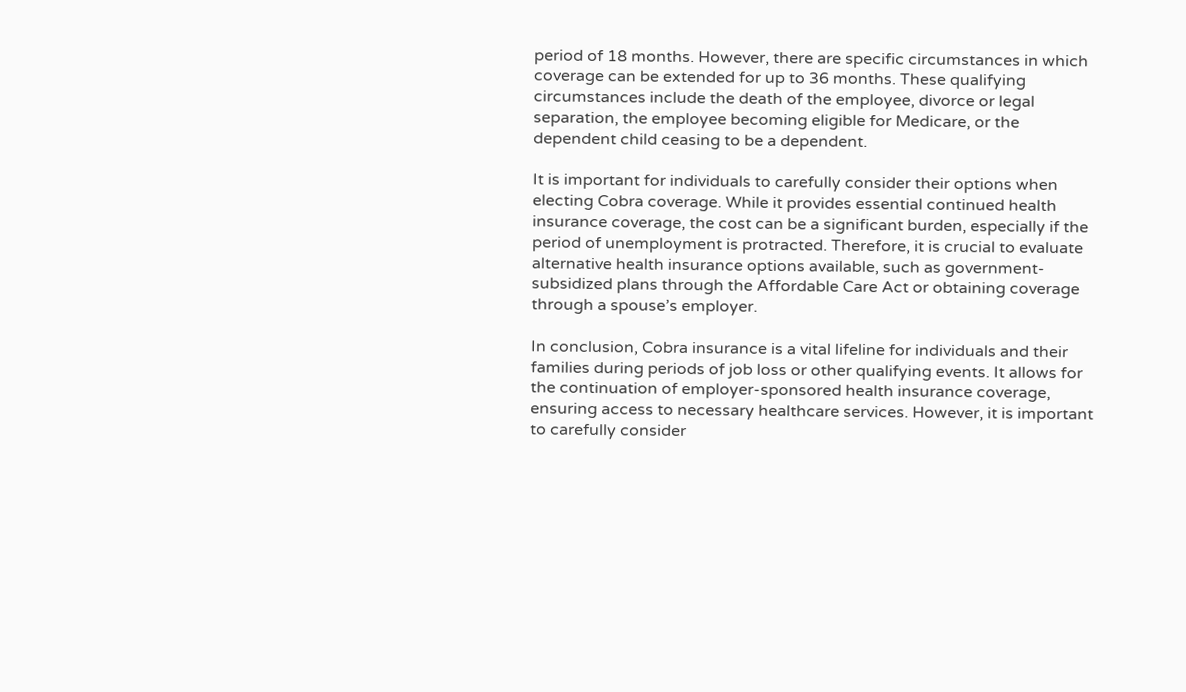period of 18 months. However, there are specific circumstances in which coverage can be extended for up to 36 months. These qualifying circumstances include the death of the employee, divorce or legal separation, the employee becoming eligible for Medicare, or the dependent child ceasing to be a dependent.

It is important for individuals to carefully consider their options when electing Cobra coverage. While it provides essential continued health insurance coverage, the cost can be a significant burden, especially if the period of unemployment is protracted. Therefore, it is crucial to evaluate alternative health insurance options available, such as government-subsidized plans through the Affordable Care Act or obtaining coverage through a spouse’s employer.

In conclusion, Cobra insurance is a vital lifeline for individuals and their families during periods of job loss or other qualifying events. It allows for the continuation of employer-sponsored health insurance coverage, ensuring access to necessary healthcare services. However, it is important to carefully consider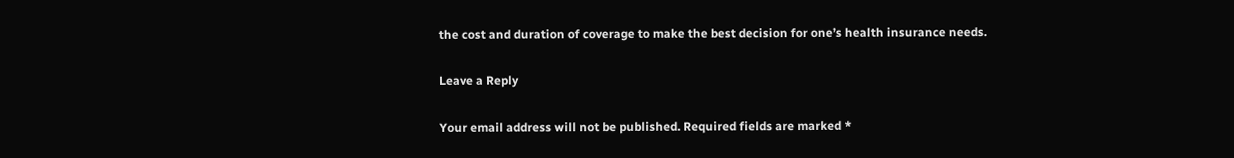the cost and duration of coverage to make the best decision for one’s health insurance needs.

Leave a Reply

Your email address will not be published. Required fields are marked *